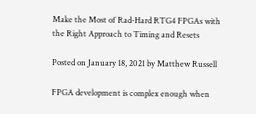Make the Most of Rad-Hard RTG4 FPGAs with the Right Approach to Timing and Resets

Posted on January 18, 2021 by Matthew Russell

FPGA development is complex enough when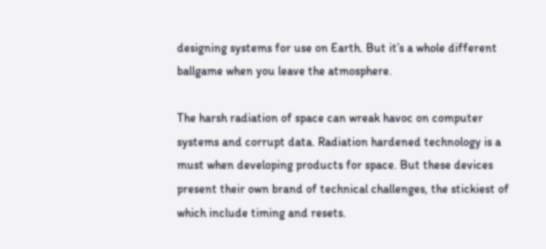designing systems for use on Earth. But it’s a whole different ballgame when you leave the atmosphere.

The harsh radiation of space can wreak havoc on computer systems and corrupt data. Radiation hardened technology is a must when developing products for space. But these devices present their own brand of technical challenges, the stickiest of which include timing and resets.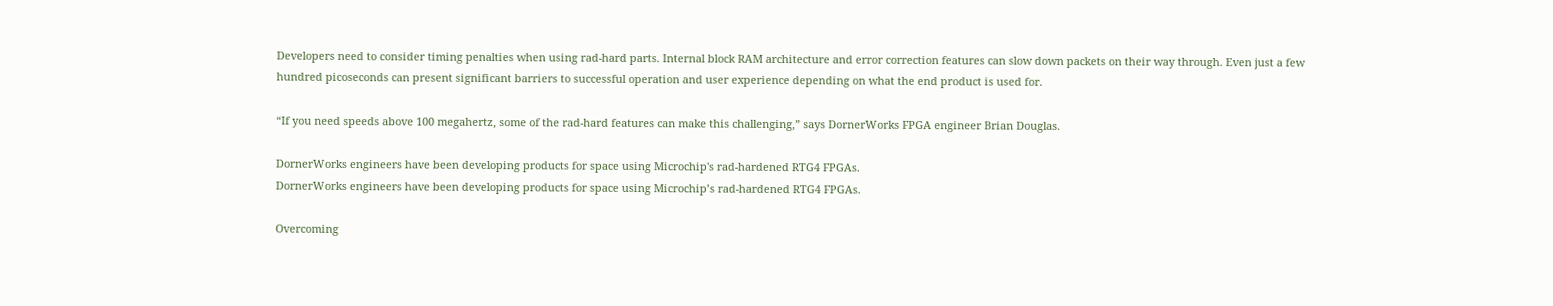Developers need to consider timing penalties when using rad-hard parts. Internal block RAM architecture and error correction features can slow down packets on their way through. Even just a few hundred picoseconds can present significant barriers to successful operation and user experience depending on what the end product is used for.

“If you need speeds above 100 megahertz, some of the rad-hard features can make this challenging,” says DornerWorks FPGA engineer Brian Douglas.

DornerWorks engineers have been developing products for space using Microchip's rad-hardened RTG4 FPGAs.
DornerWorks engineers have been developing products for space using Microchip’s rad-hardened RTG4 FPGAs.

Overcoming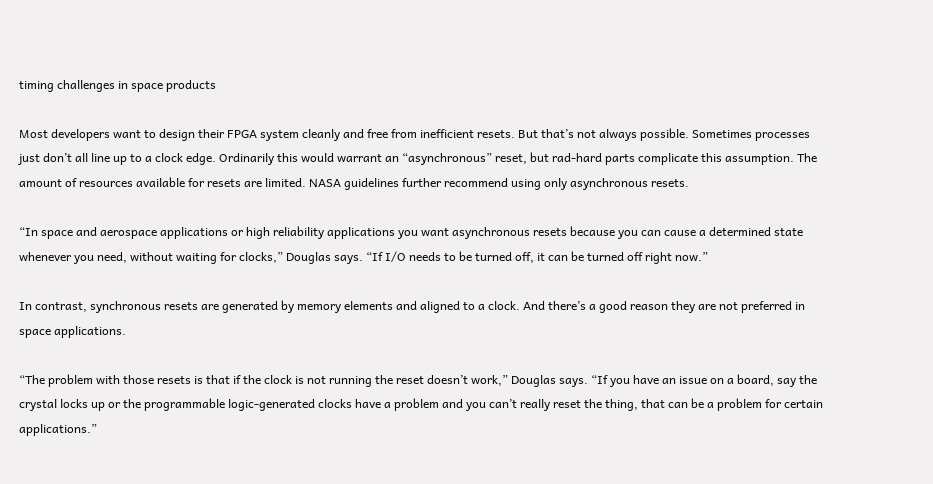timing challenges in space products

Most developers want to design their FPGA system cleanly and free from inefficient resets. But that’s not always possible. Sometimes processes just don’t all line up to a clock edge. Ordinarily this would warrant an “asynchronous” reset, but rad-hard parts complicate this assumption. The amount of resources available for resets are limited. NASA guidelines further recommend using only asynchronous resets.

“In space and aerospace applications or high reliability applications you want asynchronous resets because you can cause a determined state whenever you need, without waiting for clocks,” Douglas says. “If I/O needs to be turned off, it can be turned off right now.”

In contrast, synchronous resets are generated by memory elements and aligned to a clock. And there’s a good reason they are not preferred in space applications.

“The problem with those resets is that if the clock is not running the reset doesn’t work,” Douglas says. “If you have an issue on a board, say the crystal locks up or the programmable logic-generated clocks have a problem and you can’t really reset the thing, that can be a problem for certain applications.”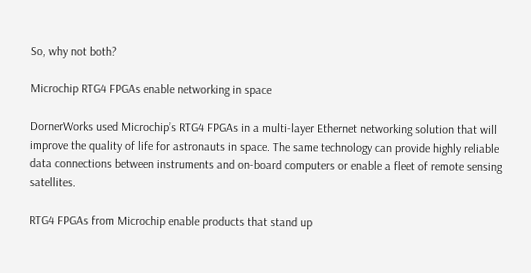So, why not both?

Microchip RTG4 FPGAs enable networking in space

DornerWorks used Microchip’s RTG4 FPGAs in a multi-layer Ethernet networking solution that will improve the quality of life for astronauts in space. The same technology can provide highly reliable data connections between instruments and on-board computers or enable a fleet of remote sensing satellites.

RTG4 FPGAs from Microchip enable products that stand up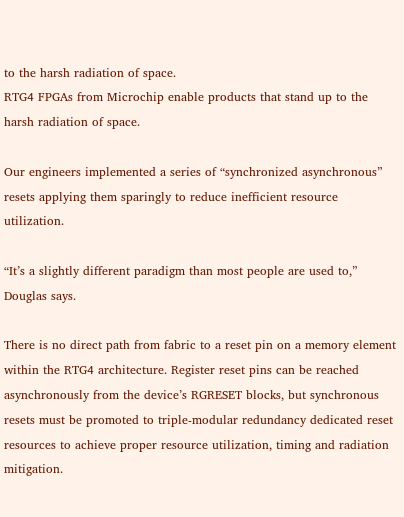to the harsh radiation of space.
RTG4 FPGAs from Microchip enable products that stand up to the harsh radiation of space.

Our engineers implemented a series of “synchronized asynchronous” resets applying them sparingly to reduce inefficient resource utilization.

“It’s a slightly different paradigm than most people are used to,” Douglas says.

There is no direct path from fabric to a reset pin on a memory element within the RTG4 architecture. Register reset pins can be reached asynchronously from the device’s RGRESET blocks, but synchronous resets must be promoted to triple-modular redundancy dedicated reset resources to achieve proper resource utilization, timing and radiation mitigation.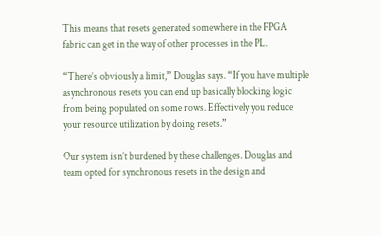This means that resets generated somewhere in the FPGA fabric can get in the way of other processes in the PL.

“There’s obviously a limit,” Douglas says. “If you have multiple asynchronous resets you can end up basically blocking logic from being populated on some rows. Effectively you reduce your resource utilization by doing resets.”

Our system isn’t burdened by these challenges. Douglas and team opted for synchronous resets in the design and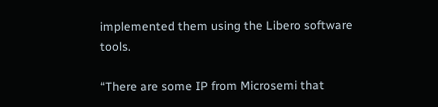implemented them using the Libero software tools.

“There are some IP from Microsemi that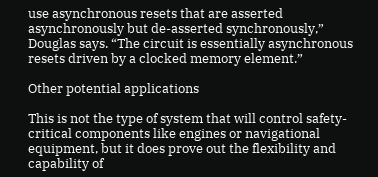use asynchronous resets that are asserted asynchronously but de-asserted synchronously,” Douglas says. “The circuit is essentially asynchronous resets driven by a clocked memory element.”

Other potential applications

This is not the type of system that will control safety-critical components like engines or navigational equipment, but it does prove out the flexibility and capability of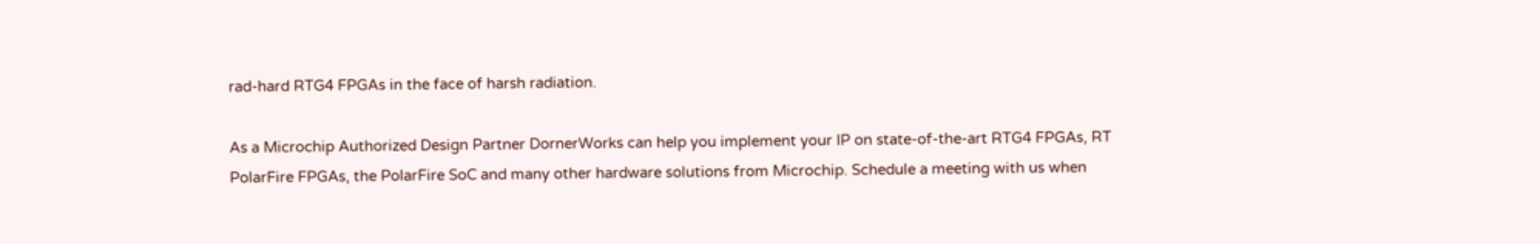rad-hard RTG4 FPGAs in the face of harsh radiation.

As a Microchip Authorized Design Partner DornerWorks can help you implement your IP on state-of-the-art RTG4 FPGAs, RT PolarFire FPGAs, the PolarFire SoC and many other hardware solutions from Microchip. Schedule a meeting with us when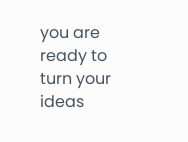you are ready to turn your ideas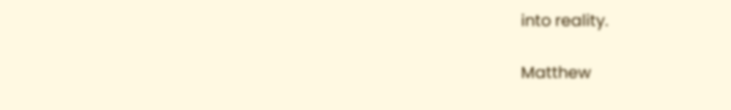into reality.

Matthew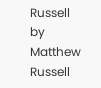Russell
by Matthew Russell